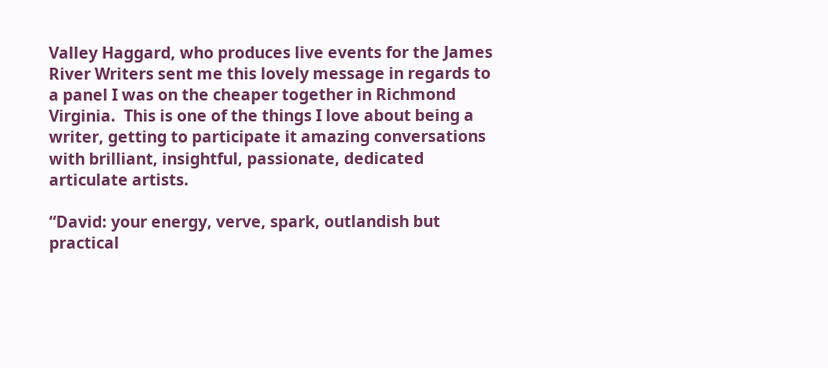Valley Haggard, who produces live events for the James River Writers sent me this lovely message in regards to a panel I was on the cheaper together in Richmond Virginia.  This is one of the things I love about being a writer, getting to participate it amazing conversations with brilliant, insightful, passionate, dedicated articulate artists.

“David: your energy, verve, spark, outlandish but practical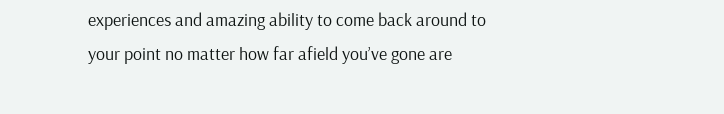experiences and amazing ability to come back around to your point no matter how far afield you’ve gone are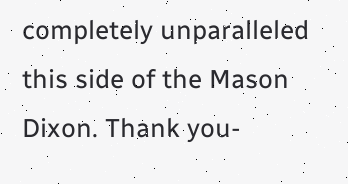completely unparalleled this side of the Mason Dixon. Thank you-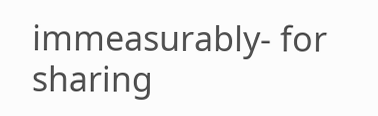immeasurably- for sharing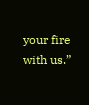your fire with us.”